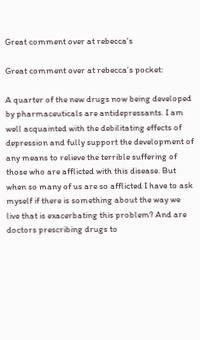Great comment over at rebecca's

Great comment over at rebecca’s pocket:

A quarter of the new drugs now being developed by pharmaceuticals are antidepressants. I am well acquainted with the debilitating effects of depression and fully support the development of any means to relieve the terrible suffering of those who are afflicted with this disease. But when so many of us are so afflicted I have to ask myself if there is something about the way we live that is exacerbating this problem? And are doctors prescribing drugs to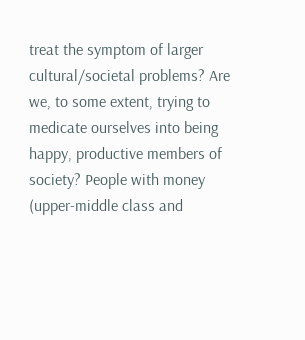treat the symptom of larger cultural/societal problems? Are we, to some extent, trying to medicate ourselves into being happy, productive members of society? People with money (upper-middle class and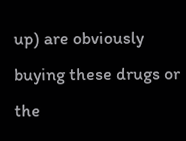up) are obviously buying these drugs or the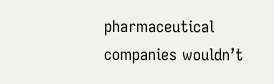pharmaceutical companies wouldn’t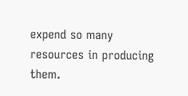expend so many resources in producing them.